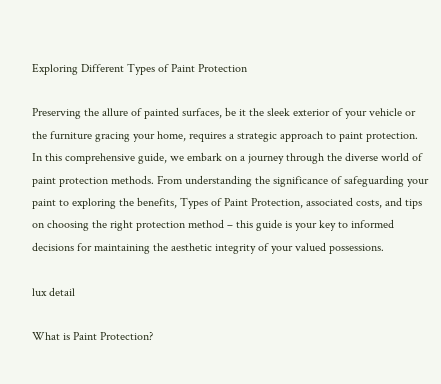Exploring Different Types of Paint Protection

Preserving the allure of painted surfaces, be it the sleek exterior of your vehicle or the furniture gracing your home, requires a strategic approach to paint protection. In this comprehensive guide, we embark on a journey through the diverse world of paint protection methods. From understanding the significance of safeguarding your paint to exploring the benefits, Types of Paint Protection, associated costs, and tips on choosing the right protection method – this guide is your key to informed decisions for maintaining the aesthetic integrity of your valued possessions.

lux detail

What is Paint Protection?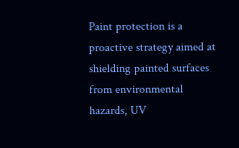Paint protection is a proactive strategy aimed at shielding painted surfaces from environmental hazards, UV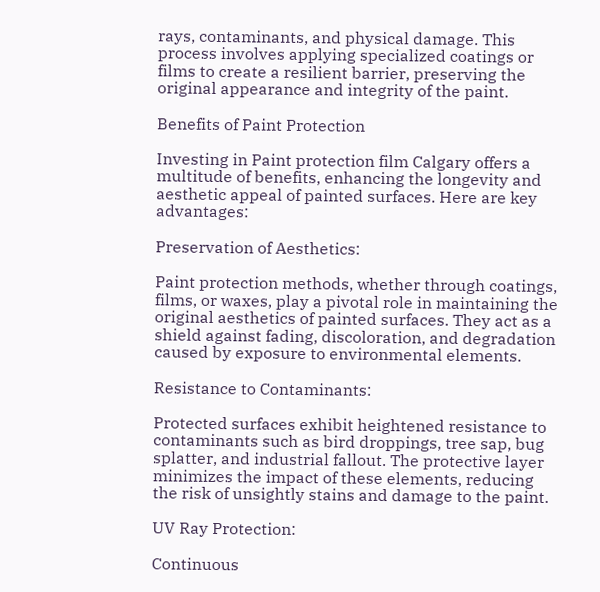rays, contaminants, and physical damage. This process involves applying specialized coatings or films to create a resilient barrier, preserving the original appearance and integrity of the paint.

Benefits of Paint Protection

Investing in Paint protection film Calgary offers a multitude of benefits, enhancing the longevity and aesthetic appeal of painted surfaces. Here are key advantages:

Preservation of Aesthetics:

Paint protection methods, whether through coatings, films, or waxes, play a pivotal role in maintaining the original aesthetics of painted surfaces. They act as a shield against fading, discoloration, and degradation caused by exposure to environmental elements.

Resistance to Contaminants:

Protected surfaces exhibit heightened resistance to contaminants such as bird droppings, tree sap, bug splatter, and industrial fallout. The protective layer minimizes the impact of these elements, reducing the risk of unsightly stains and damage to the paint.

UV Ray Protection:

Continuous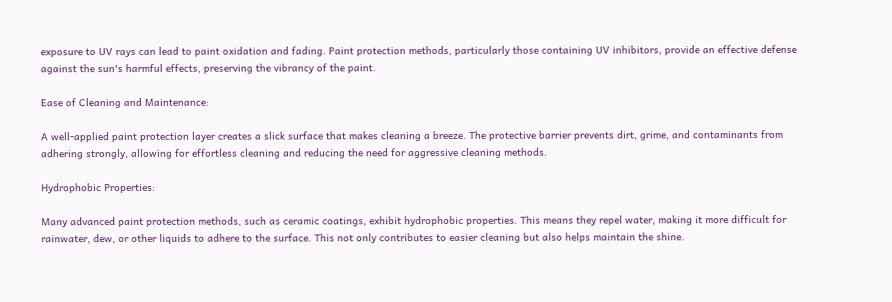exposure to UV rays can lead to paint oxidation and fading. Paint protection methods, particularly those containing UV inhibitors, provide an effective defense against the sun's harmful effects, preserving the vibrancy of the paint.

Ease of Cleaning and Maintenance:

A well-applied paint protection layer creates a slick surface that makes cleaning a breeze. The protective barrier prevents dirt, grime, and contaminants from adhering strongly, allowing for effortless cleaning and reducing the need for aggressive cleaning methods.

Hydrophobic Properties:

Many advanced paint protection methods, such as ceramic coatings, exhibit hydrophobic properties. This means they repel water, making it more difficult for rainwater, dew, or other liquids to adhere to the surface. This not only contributes to easier cleaning but also helps maintain the shine.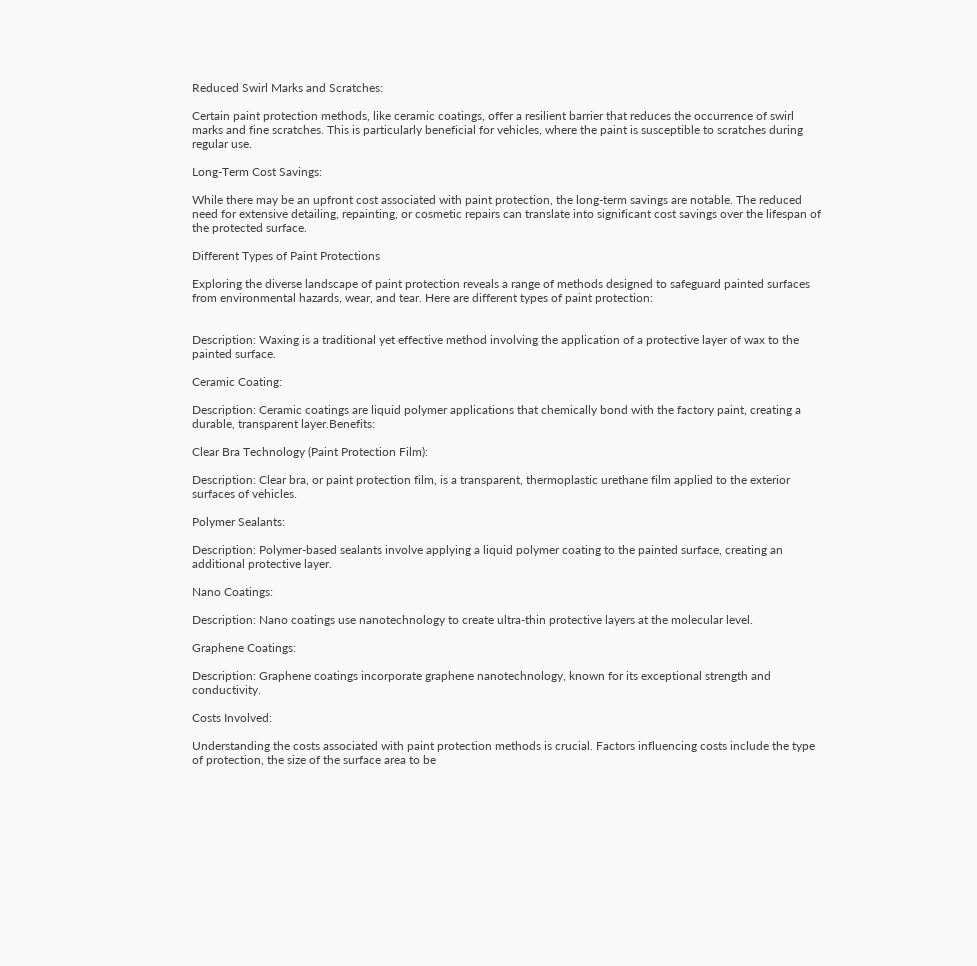Reduced Swirl Marks and Scratches:

Certain paint protection methods, like ceramic coatings, offer a resilient barrier that reduces the occurrence of swirl marks and fine scratches. This is particularly beneficial for vehicles, where the paint is susceptible to scratches during regular use.

Long-Term Cost Savings:

While there may be an upfront cost associated with paint protection, the long-term savings are notable. The reduced need for extensive detailing, repainting, or cosmetic repairs can translate into significant cost savings over the lifespan of the protected surface.

Different Types of Paint Protections

Exploring the diverse landscape of paint protection reveals a range of methods designed to safeguard painted surfaces from environmental hazards, wear, and tear. Here are different types of paint protection:


Description: Waxing is a traditional yet effective method involving the application of a protective layer of wax to the painted surface.

Ceramic Coating:

Description: Ceramic coatings are liquid polymer applications that chemically bond with the factory paint, creating a durable, transparent layer.Benefits:

Clear Bra Technology (Paint Protection Film):

Description: Clear bra, or paint protection film, is a transparent, thermoplastic urethane film applied to the exterior surfaces of vehicles.

Polymer Sealants:

Description: Polymer-based sealants involve applying a liquid polymer coating to the painted surface, creating an additional protective layer.

Nano Coatings:

Description: Nano coatings use nanotechnology to create ultra-thin protective layers at the molecular level.

Graphene Coatings:

Description: Graphene coatings incorporate graphene nanotechnology, known for its exceptional strength and conductivity.

Costs Involved:

Understanding the costs associated with paint protection methods is crucial. Factors influencing costs include the type of protection, the size of the surface area to be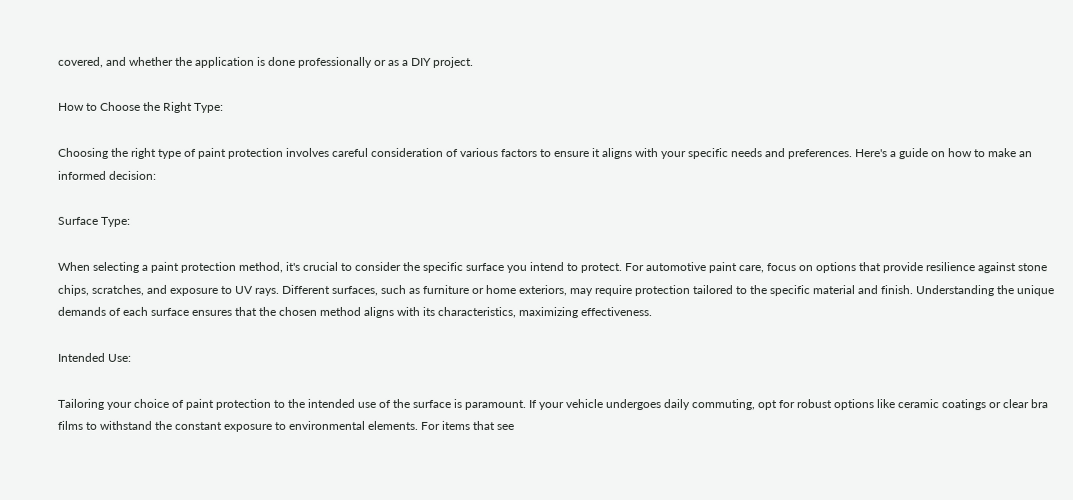covered, and whether the application is done professionally or as a DIY project.

How to Choose the Right Type:

Choosing the right type of paint protection involves careful consideration of various factors to ensure it aligns with your specific needs and preferences. Here's a guide on how to make an informed decision:

Surface Type:

When selecting a paint protection method, it's crucial to consider the specific surface you intend to protect. For automotive paint care, focus on options that provide resilience against stone chips, scratches, and exposure to UV rays. Different surfaces, such as furniture or home exteriors, may require protection tailored to the specific material and finish. Understanding the unique demands of each surface ensures that the chosen method aligns with its characteristics, maximizing effectiveness.

Intended Use:

Tailoring your choice of paint protection to the intended use of the surface is paramount. If your vehicle undergoes daily commuting, opt for robust options like ceramic coatings or clear bra films to withstand the constant exposure to environmental elements. For items that see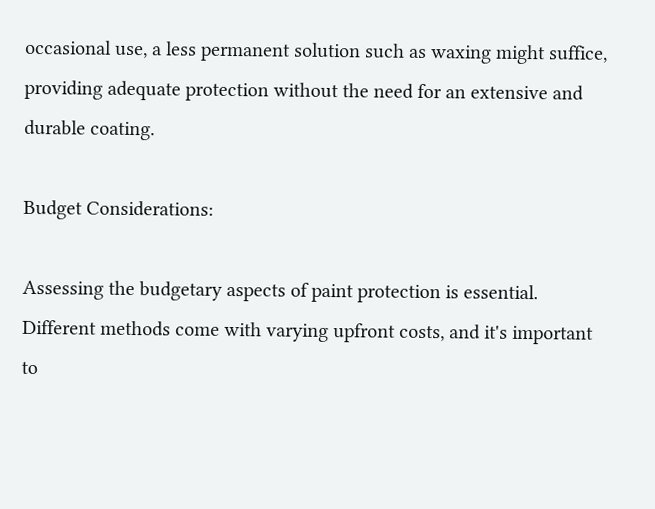occasional use, a less permanent solution such as waxing might suffice, providing adequate protection without the need for an extensive and durable coating.

Budget Considerations:

Assessing the budgetary aspects of paint protection is essential. Different methods come with varying upfront costs, and it's important to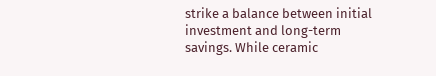strike a balance between initial investment and long-term savings. While ceramic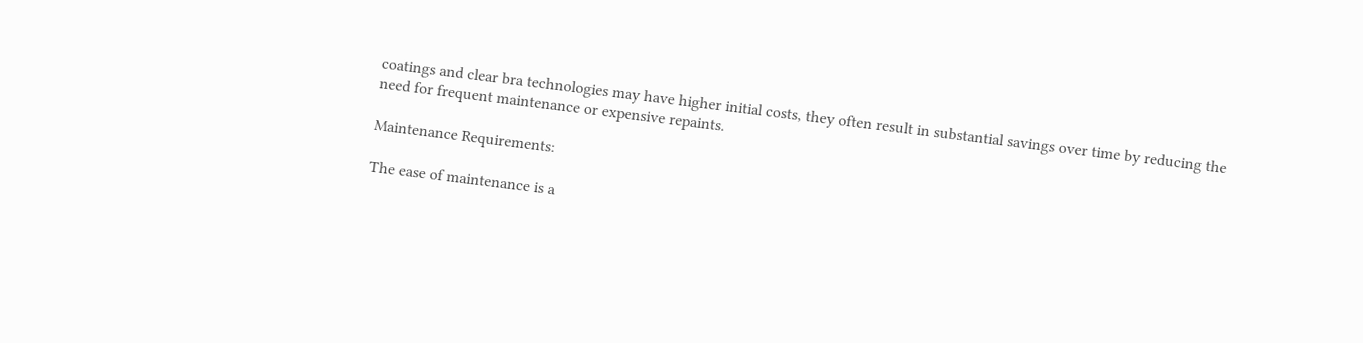coatings and clear bra technologies may have higher initial costs, they often result in substantial savings over time by reducing the need for frequent maintenance or expensive repaints.

Maintenance Requirements:

The ease of maintenance is a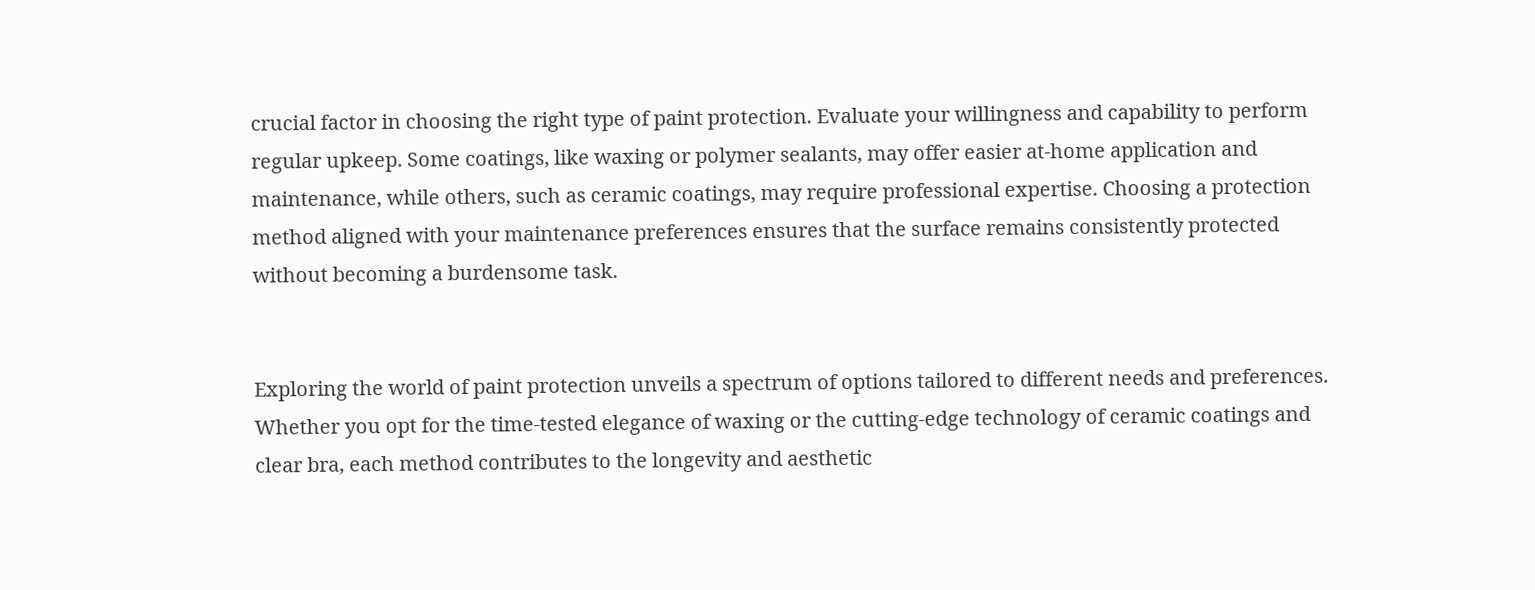crucial factor in choosing the right type of paint protection. Evaluate your willingness and capability to perform regular upkeep. Some coatings, like waxing or polymer sealants, may offer easier at-home application and maintenance, while others, such as ceramic coatings, may require professional expertise. Choosing a protection method aligned with your maintenance preferences ensures that the surface remains consistently protected without becoming a burdensome task.


Exploring the world of paint protection unveils a spectrum of options tailored to different needs and preferences. Whether you opt for the time-tested elegance of waxing or the cutting-edge technology of ceramic coatings and clear bra, each method contributes to the longevity and aesthetic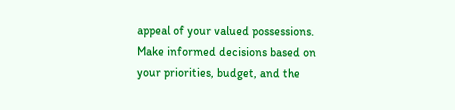appeal of your valued possessions. Make informed decisions based on your priorities, budget, and the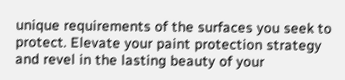unique requirements of the surfaces you seek to protect. Elevate your paint protection strategy and revel in the lasting beauty of your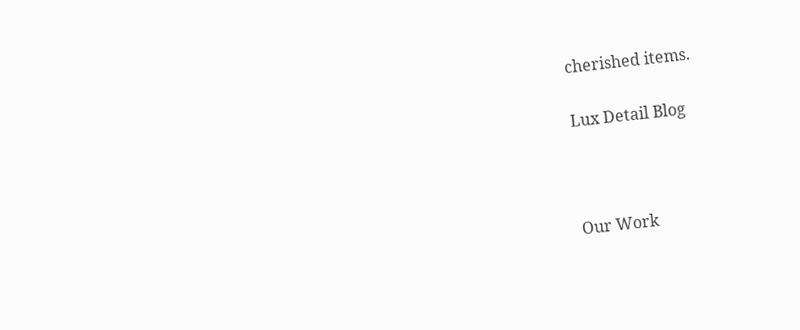cherished items.

Lux Detail Blog



Our Work